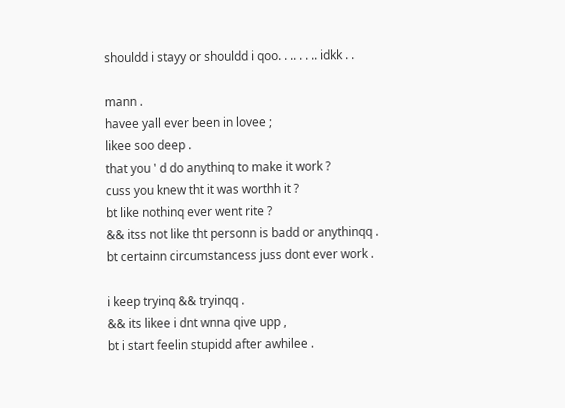shouldd i stayy or shouldd i qoo. . .. . . .. idkk . .

mann .
havee yall ever been in lovee ;
likee soo deep .
that you ' d do anythinq to make it work ?
cuss you knew tht it was worthh it ?
bt like nothinq ever went rite ?
&& itss not like tht personn is badd or anythinqq .
bt certainn circumstancess juss dont ever work .

i keep tryinq && tryinqq .
&& its likee i dnt wnna qive upp ,
bt i start feelin stupidd after awhilee .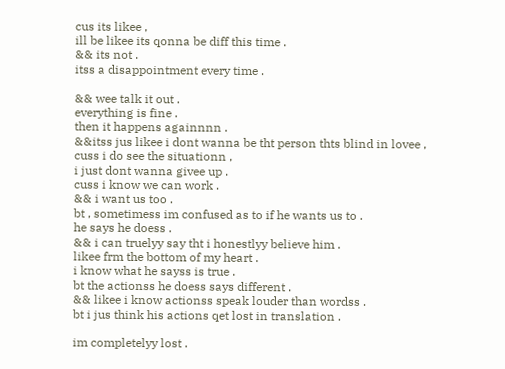cus its likee ,
ill be likee its qonna be diff this time .
&& its not .
itss a disappointment every time .

&& wee talk it out .
everything is fine .
then it happens againnnn .
&&itss jus likee i dont wanna be tht person thts blind in lovee ,
cuss i do see the situationn ,
i just dont wanna givee up .
cuss i know we can work .
&& i want us too .
bt , sometimess im confused as to if he wants us to .
he says he doess .
&& i can truelyy say tht i honestlyy believe him .
likee frm the bottom of my heart .
i know what he sayss is true .
bt the actionss he doess says different .
&& likee i know actionss speak louder than wordss .
bt i jus think his actions qet lost in translation .

im completelyy lost .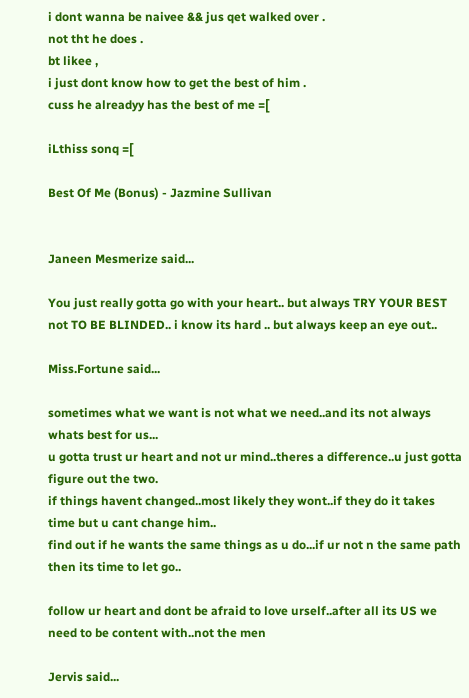i dont wanna be naivee && jus qet walked over .
not tht he does .
bt likee ,
i just dont know how to get the best of him .
cuss he alreadyy has the best of me =[

iLthiss sonq =[

Best Of Me (Bonus) - Jazmine Sullivan


Janeen Mesmerize said...

You just really gotta go with your heart.. but always TRY YOUR BEST not TO BE BLINDED.. i know its hard .. but always keep an eye out..

Miss.Fortune said...

sometimes what we want is not what we need..and its not always whats best for us...
u gotta trust ur heart and not ur mind..theres a difference..u just gotta figure out the two.
if things havent changed..most likely they wont..if they do it takes time but u cant change him..
find out if he wants the same things as u do...if ur not n the same path then its time to let go..

follow ur heart and dont be afraid to love urself..after all its US we need to be content with..not the men

Jervis said...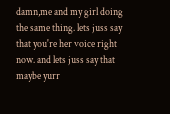damn,me and my girl doing the same thing. lets juss say that you're her voice right now. and lets juss say that maybe yurr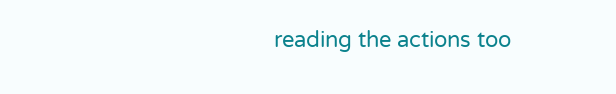reading the actions too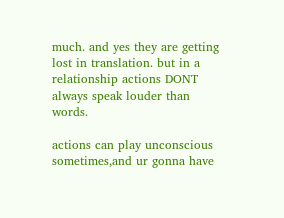much. and yes they are getting lost in translation. but in a relationship actions DONT always speak louder than words.

actions can play unconscious sometimes,and ur gonna have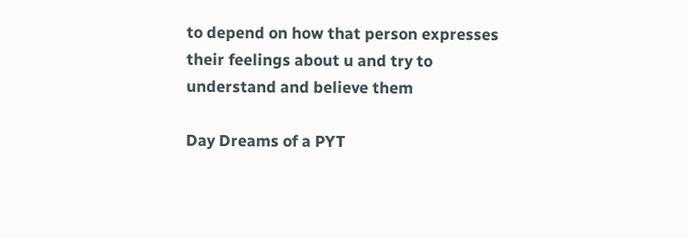to depend on how that person expresses their feelings about u and try to understand and believe them

Day Dreams of a PYT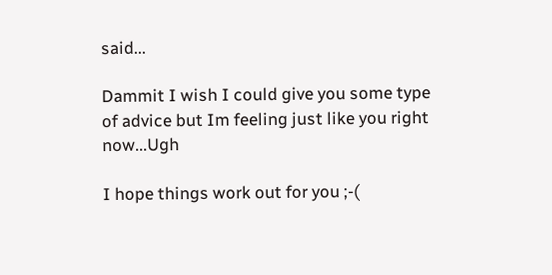said...

Dammit I wish I could give you some type of advice but Im feeling just like you right now...Ugh

I hope things work out for you ;-(